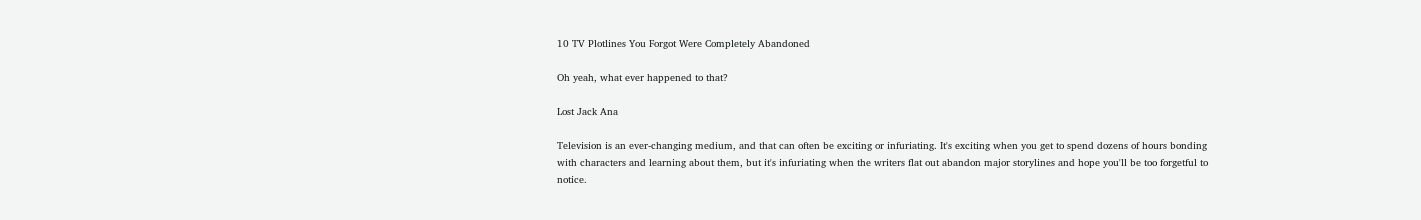10 TV Plotlines You Forgot Were Completely Abandoned

Oh yeah, what ever happened to that?

Lost Jack Ana

Television is an ever-changing medium, and that can often be exciting or infuriating. It's exciting when you get to spend dozens of hours bonding with characters and learning about them, but it's infuriating when the writers flat out abandon major storylines and hope you'll be too forgetful to notice.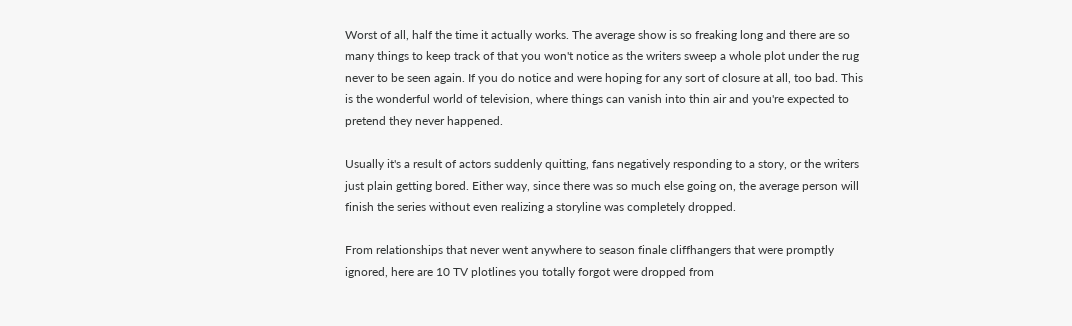Worst of all, half the time it actually works. The average show is so freaking long and there are so many things to keep track of that you won't notice as the writers sweep a whole plot under the rug never to be seen again. If you do notice and were hoping for any sort of closure at all, too bad. This is the wonderful world of television, where things can vanish into thin air and you're expected to pretend they never happened.

Usually it's a result of actors suddenly quitting, fans negatively responding to a story, or the writers just plain getting bored. Either way, since there was so much else going on, the average person will finish the series without even realizing a storyline was completely dropped.

From relationships that never went anywhere to season finale cliffhangers that were promptly ignored, here are 10 TV plotlines you totally forgot were dropped from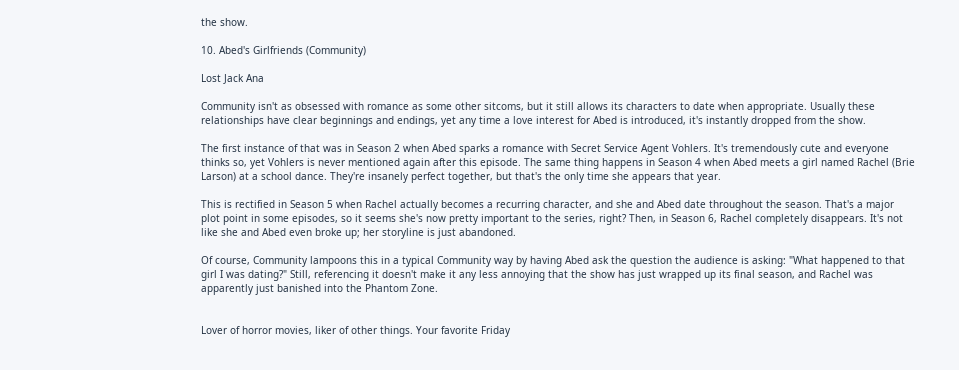the show.

10. Abed's Girlfriends (Community)

Lost Jack Ana

Community isn't as obsessed with romance as some other sitcoms, but it still allows its characters to date when appropriate. Usually these relationships have clear beginnings and endings, yet any time a love interest for Abed is introduced, it's instantly dropped from the show.

The first instance of that was in Season 2 when Abed sparks a romance with Secret Service Agent Vohlers. It's tremendously cute and everyone thinks so, yet Vohlers is never mentioned again after this episode. The same thing happens in Season 4 when Abed meets a girl named Rachel (Brie Larson) at a school dance. They're insanely perfect together, but that's the only time she appears that year.

This is rectified in Season 5 when Rachel actually becomes a recurring character, and she and Abed date throughout the season. That's a major plot point in some episodes, so it seems she's now pretty important to the series, right? Then, in Season 6, Rachel completely disappears. It's not like she and Abed even broke up; her storyline is just abandoned.

Of course, Community lampoons this in a typical Community way by having Abed ask the question the audience is asking: "What happened to that girl I was dating?" Still, referencing it doesn't make it any less annoying that the show has just wrapped up its final season, and Rachel was apparently just banished into the Phantom Zone.


Lover of horror movies, liker of other things. Your favorite Friday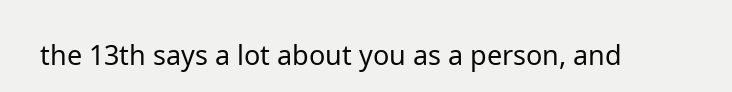the 13th says a lot about you as a person, and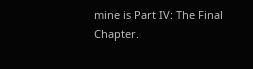mine is Part IV: The Final Chapter.